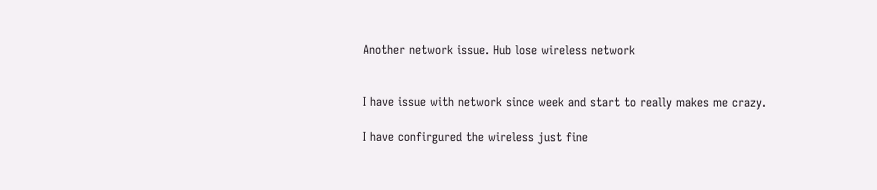Another network issue. Hub lose wireless network


I have issue with network since week and start to really makes me crazy.

I have confirgured the wireless just fine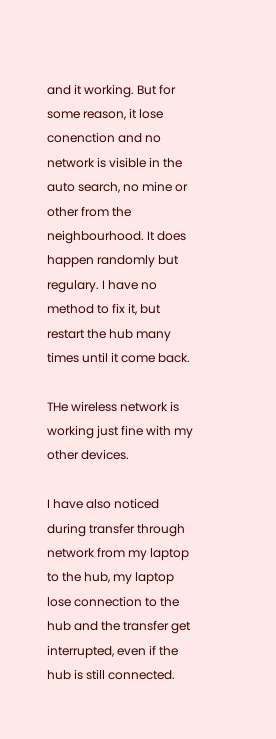and it working. But for some reason, it lose conenction and no network is visible in the auto search, no mine or other from the neighbourhood. It does happen randomly but regulary. I have no method to fix it, but restart the hub many times until it come back.

THe wireless network is working just fine with my other devices.

I have also noticed during transfer through network from my laptop to the hub, my laptop lose connection to the hub and the transfer get interrupted, even if the hub is still connected.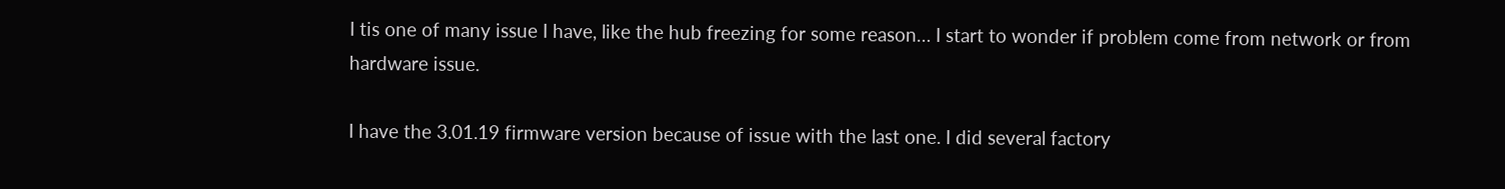I tis one of many issue I have, like the hub freezing for some reason… I start to wonder if problem come from network or from hardware issue.

I have the 3.01.19 firmware version because of issue with the last one. I did several factory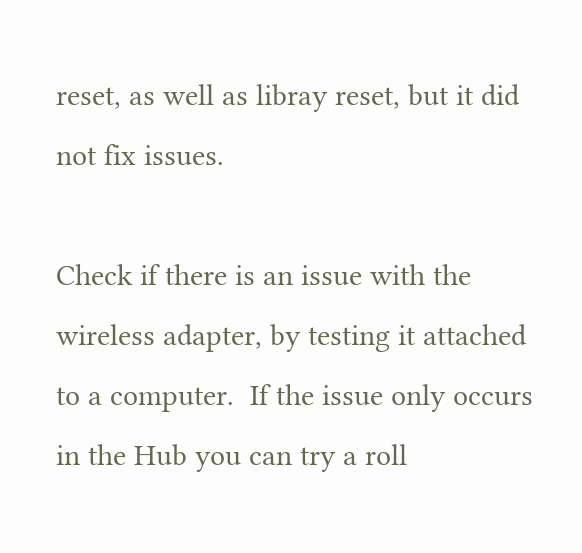reset, as well as libray reset, but it did not fix issues.

Check if there is an issue with the wireless adapter, by testing it attached to a computer.  If the issue only occurs in the Hub you can try a roll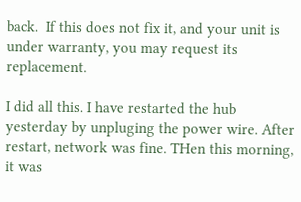back.  If this does not fix it, and your unit is under warranty, you may request its replacement.

I did all this. I have restarted the hub yesterday by unpluging the power wire. After restart, network was fine. THen this morning, it was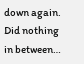down again. Did nothing in between…